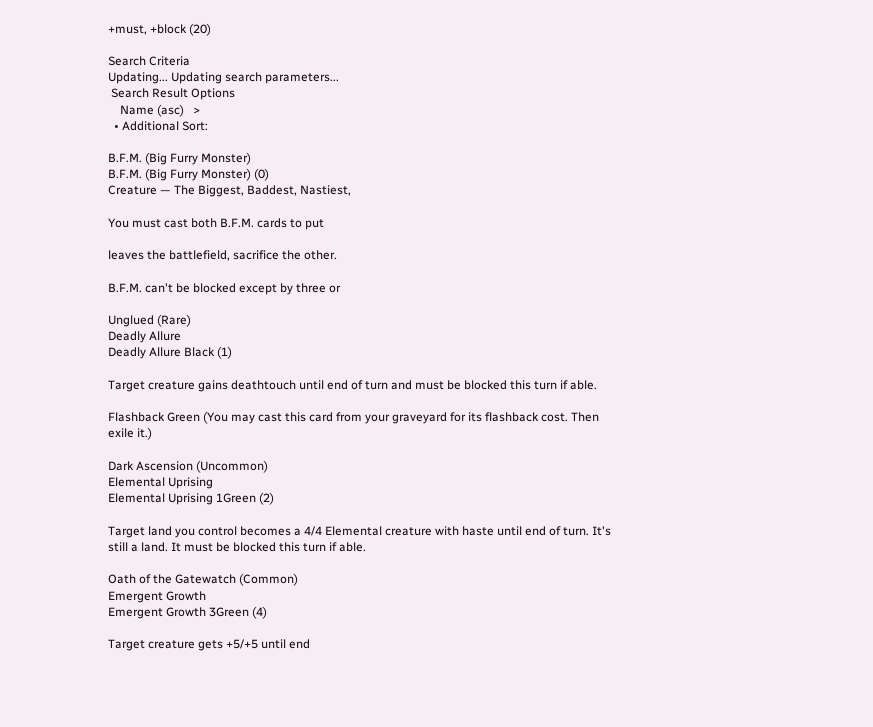+must, +block (20)

Search Criteria
Updating... Updating search parameters...
 Search Result Options
    Name (asc)   >
  • Additional Sort:

B.F.M. (Big Furry Monster)
B.F.M. (Big Furry Monster) (0)
Creature — The Biggest, Baddest, Nastiest,

You must cast both B.F.M. cards to put

leaves the battlefield, sacrifice the other.

B.F.M. can't be blocked except by three or

Unglued (Rare)
Deadly Allure
Deadly Allure Black (1)

Target creature gains deathtouch until end of turn and must be blocked this turn if able.

Flashback Green (You may cast this card from your graveyard for its flashback cost. Then exile it.)

Dark Ascension (Uncommon)
Elemental Uprising
Elemental Uprising 1Green (2)

Target land you control becomes a 4/4 Elemental creature with haste until end of turn. It's still a land. It must be blocked this turn if able.

Oath of the Gatewatch (Common)
Emergent Growth
Emergent Growth 3Green (4)

Target creature gets +5/+5 until end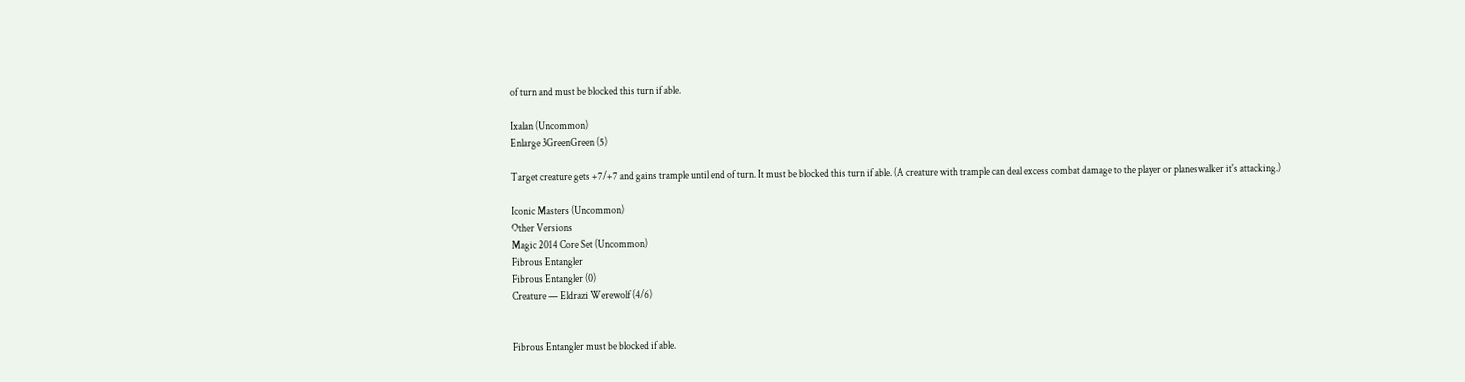of turn and must be blocked this turn if able.

Ixalan (Uncommon)
Enlarge 3GreenGreen (5)

Target creature gets +7/+7 and gains trample until end of turn. It must be blocked this turn if able. (A creature with trample can deal excess combat damage to the player or planeswalker it's attacking.)

Iconic Masters (Uncommon)
Other Versions
Magic 2014 Core Set (Uncommon)
Fibrous Entangler
Fibrous Entangler (0)
Creature — Eldrazi Werewolf (4/6)


Fibrous Entangler must be blocked if able.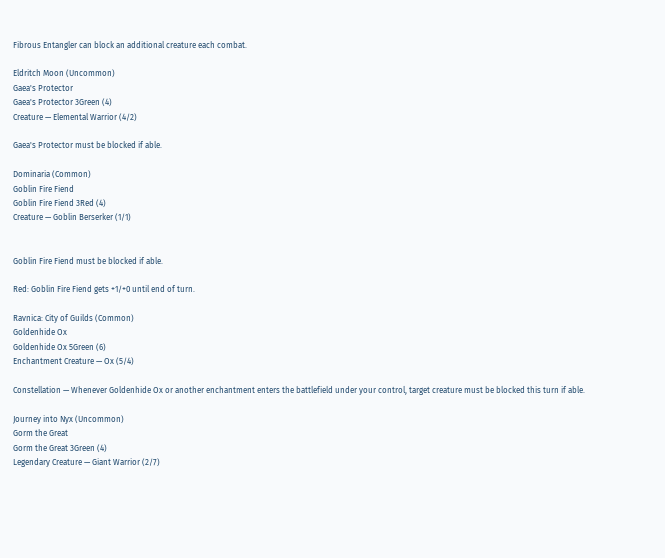Fibrous Entangler can block an additional creature each combat.

Eldritch Moon (Uncommon)
Gaea's Protector
Gaea's Protector 3Green (4)
Creature — Elemental Warrior (4/2)

Gaea's Protector must be blocked if able.

Dominaria (Common)
Goblin Fire Fiend
Goblin Fire Fiend 3Red (4)
Creature — Goblin Berserker (1/1)


Goblin Fire Fiend must be blocked if able.

Red: Goblin Fire Fiend gets +1/+0 until end of turn.

Ravnica: City of Guilds (Common)
Goldenhide Ox
Goldenhide Ox 5Green (6)
Enchantment Creature — Ox (5/4)

Constellation — Whenever Goldenhide Ox or another enchantment enters the battlefield under your control, target creature must be blocked this turn if able.

Journey into Nyx (Uncommon)
Gorm the Great
Gorm the Great 3Green (4)
Legendary Creature — Giant Warrior (2/7)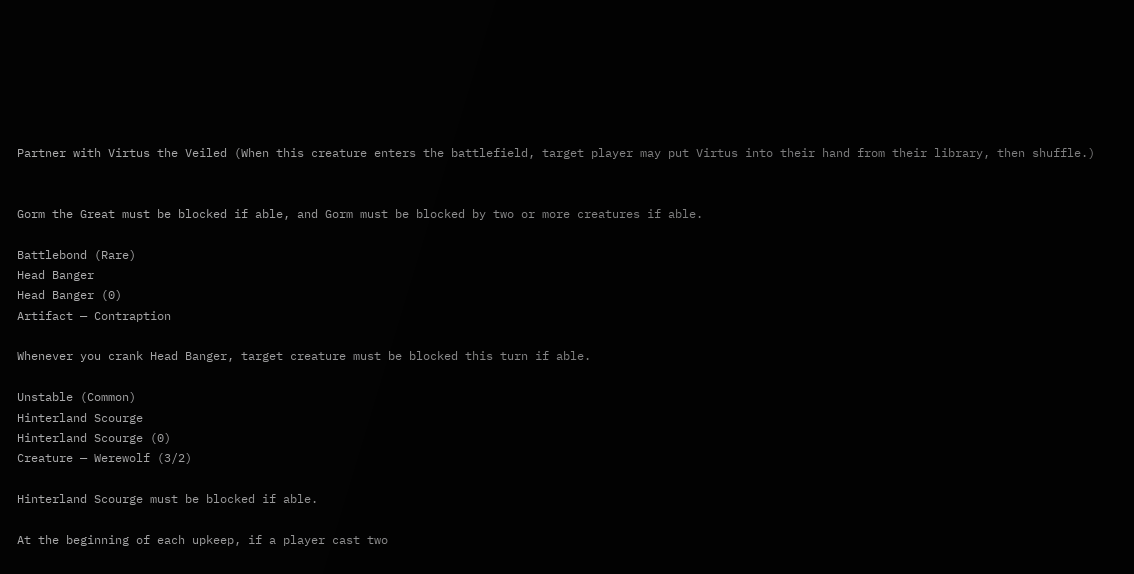Partner with Virtus the Veiled (When this creature enters the battlefield, target player may put Virtus into their hand from their library, then shuffle.)


Gorm the Great must be blocked if able, and Gorm must be blocked by two or more creatures if able.

Battlebond (Rare)
Head Banger
Head Banger (0)
Artifact — Contraption

Whenever you crank Head Banger, target creature must be blocked this turn if able.

Unstable (Common)
Hinterland Scourge
Hinterland Scourge (0)
Creature — Werewolf (3/2)

Hinterland Scourge must be blocked if able.

At the beginning of each upkeep, if a player cast two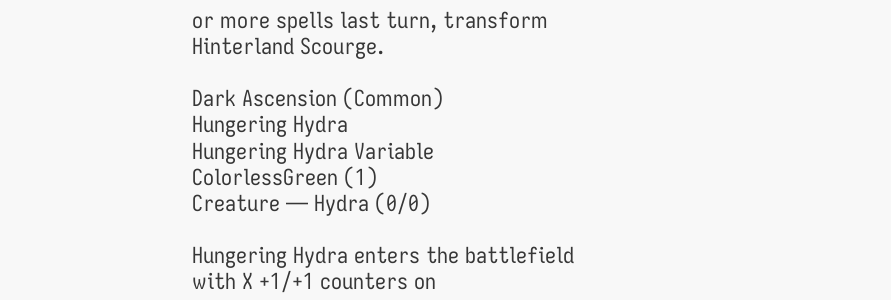or more spells last turn, transform Hinterland Scourge.

Dark Ascension (Common)
Hungering Hydra
Hungering Hydra Variable ColorlessGreen (1)
Creature — Hydra (0/0)

Hungering Hydra enters the battlefield with X +1/+1 counters on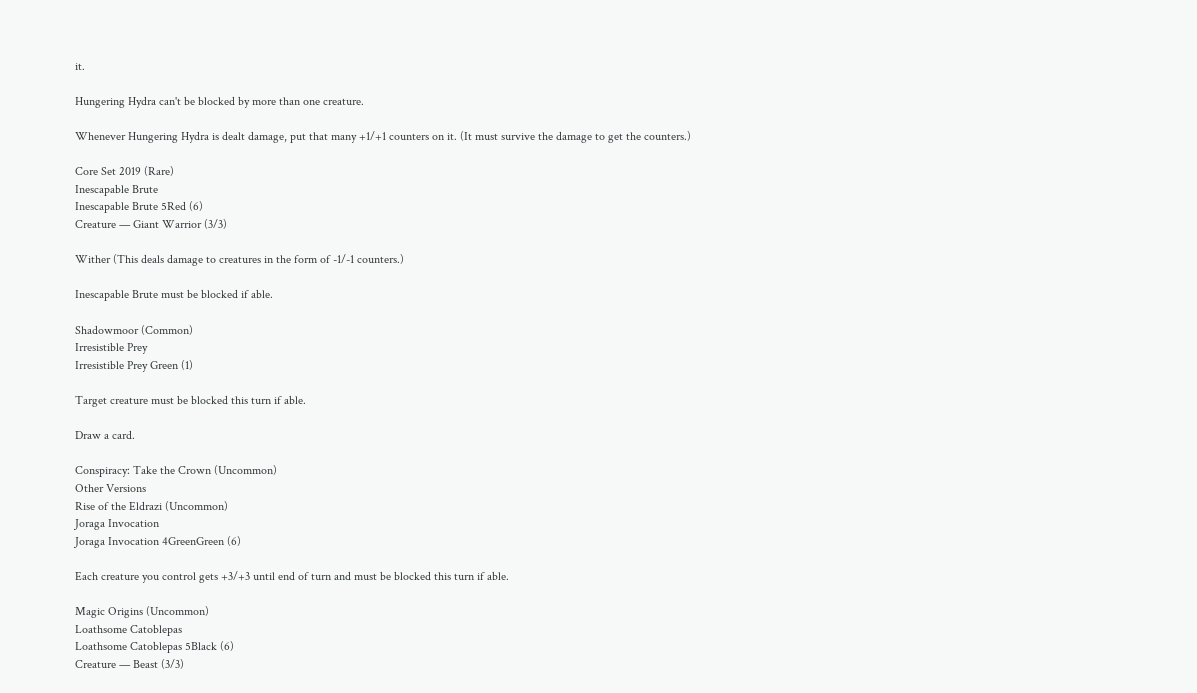it.

Hungering Hydra can't be blocked by more than one creature.

Whenever Hungering Hydra is dealt damage, put that many +1/+1 counters on it. (It must survive the damage to get the counters.)

Core Set 2019 (Rare)
Inescapable Brute
Inescapable Brute 5Red (6)
Creature — Giant Warrior (3/3)

Wither (This deals damage to creatures in the form of -1/-1 counters.)

Inescapable Brute must be blocked if able.

Shadowmoor (Common)
Irresistible Prey
Irresistible Prey Green (1)

Target creature must be blocked this turn if able.

Draw a card.

Conspiracy: Take the Crown (Uncommon)
Other Versions
Rise of the Eldrazi (Uncommon)
Joraga Invocation
Joraga Invocation 4GreenGreen (6)

Each creature you control gets +3/+3 until end of turn and must be blocked this turn if able.

Magic Origins (Uncommon)
Loathsome Catoblepas
Loathsome Catoblepas 5Black (6)
Creature — Beast (3/3)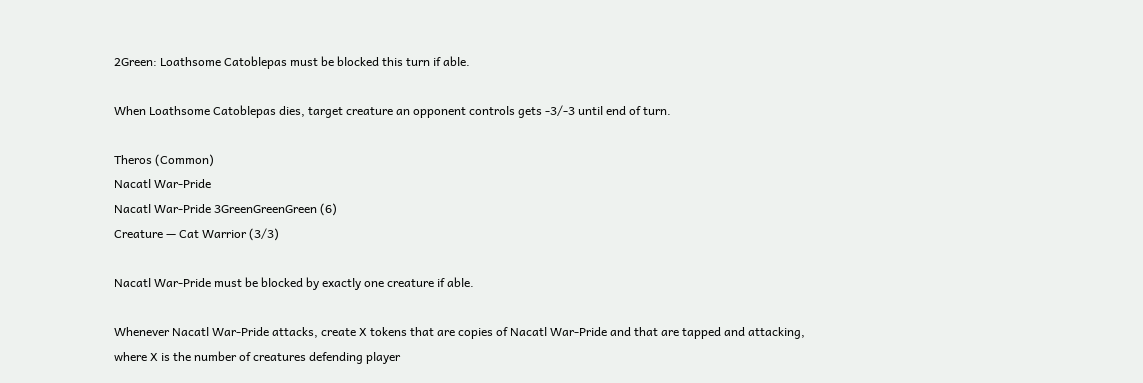2Green: Loathsome Catoblepas must be blocked this turn if able.

When Loathsome Catoblepas dies, target creature an opponent controls gets -3/-3 until end of turn.

Theros (Common)
Nacatl War-Pride
Nacatl War-Pride 3GreenGreenGreen (6)
Creature — Cat Warrior (3/3)

Nacatl War-Pride must be blocked by exactly one creature if able.

Whenever Nacatl War-Pride attacks, create X tokens that are copies of Nacatl War-Pride and that are tapped and attacking, where X is the number of creatures defending player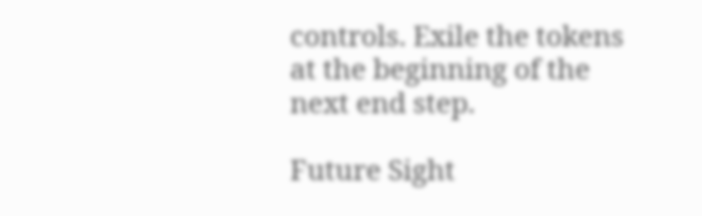controls. Exile the tokens at the beginning of the next end step.

Future Sight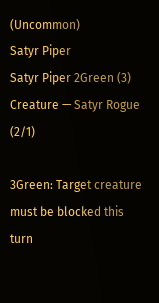(Uncommon)
Satyr Piper
Satyr Piper 2Green (3)
Creature — Satyr Rogue (2/1)

3Green: Target creature must be blocked this turn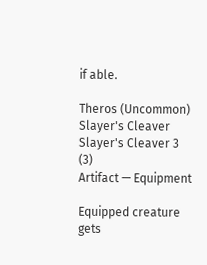if able.

Theros (Uncommon)
Slayer's Cleaver
Slayer's Cleaver 3 (3)
Artifact — Equipment

Equipped creature gets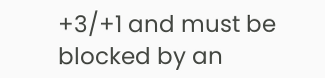+3/+1 and must be blocked by an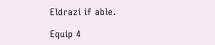Eldrazi if able.

Equip 4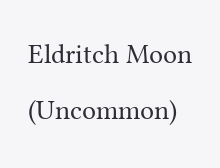Eldritch Moon (Uncommon)